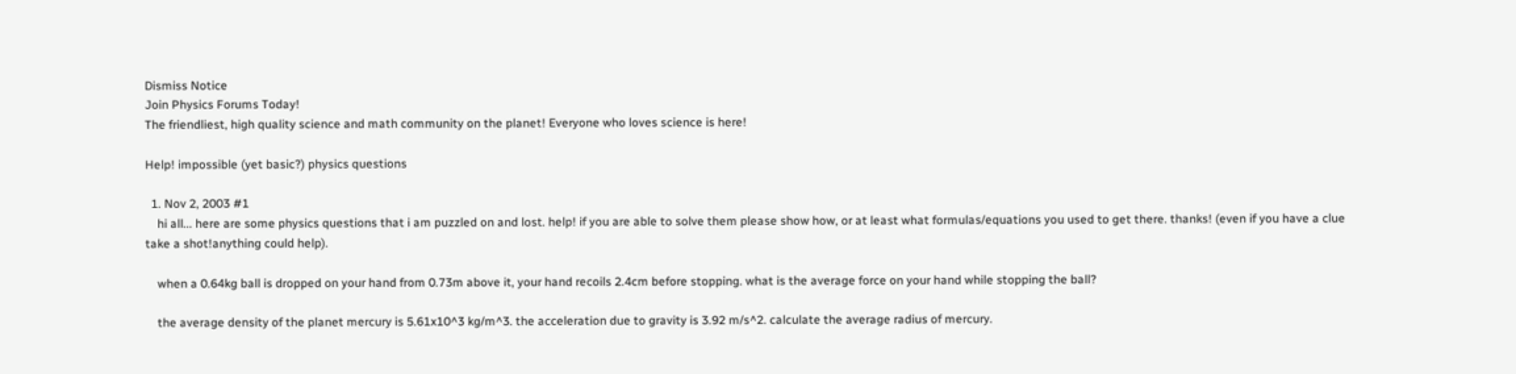Dismiss Notice
Join Physics Forums Today!
The friendliest, high quality science and math community on the planet! Everyone who loves science is here!

Help! impossible (yet basic?) physics questions

  1. Nov 2, 2003 #1
    hi all... here are some physics questions that i am puzzled on and lost. help! if you are able to solve them please show how, or at least what formulas/equations you used to get there. thanks! (even if you have a clue take a shot!anything could help).

    when a 0.64kg ball is dropped on your hand from 0.73m above it, your hand recoils 2.4cm before stopping. what is the average force on your hand while stopping the ball?

    the average density of the planet mercury is 5.61x10^3 kg/m^3. the acceleration due to gravity is 3.92 m/s^2. calculate the average radius of mercury.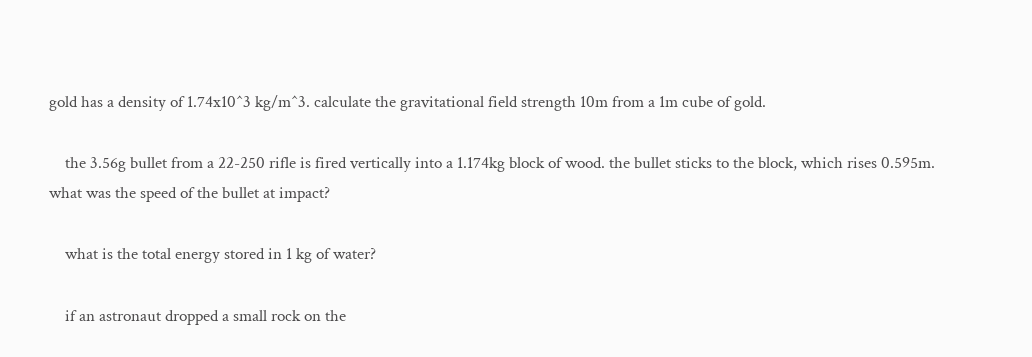gold has a density of 1.74x10^3 kg/m^3. calculate the gravitational field strength 10m from a 1m cube of gold.

    the 3.56g bullet from a 22-250 rifle is fired vertically into a 1.174kg block of wood. the bullet sticks to the block, which rises 0.595m. what was the speed of the bullet at impact?

    what is the total energy stored in 1 kg of water?

    if an astronaut dropped a small rock on the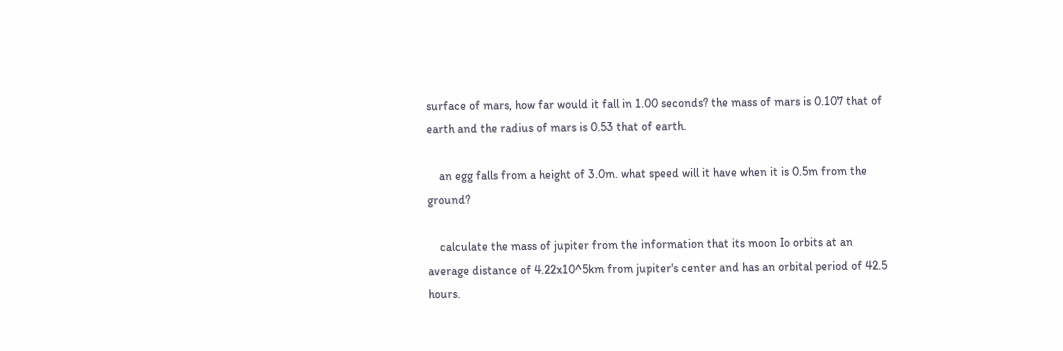surface of mars, how far would it fall in 1.00 seconds? the mass of mars is 0.107 that of earth and the radius of mars is 0.53 that of earth.

    an egg falls from a height of 3.0m. what speed will it have when it is 0.5m from the ground?

    calculate the mass of jupiter from the information that its moon Io orbits at an average distance of 4.22x10^5km from jupiter's center and has an orbital period of 42.5 hours.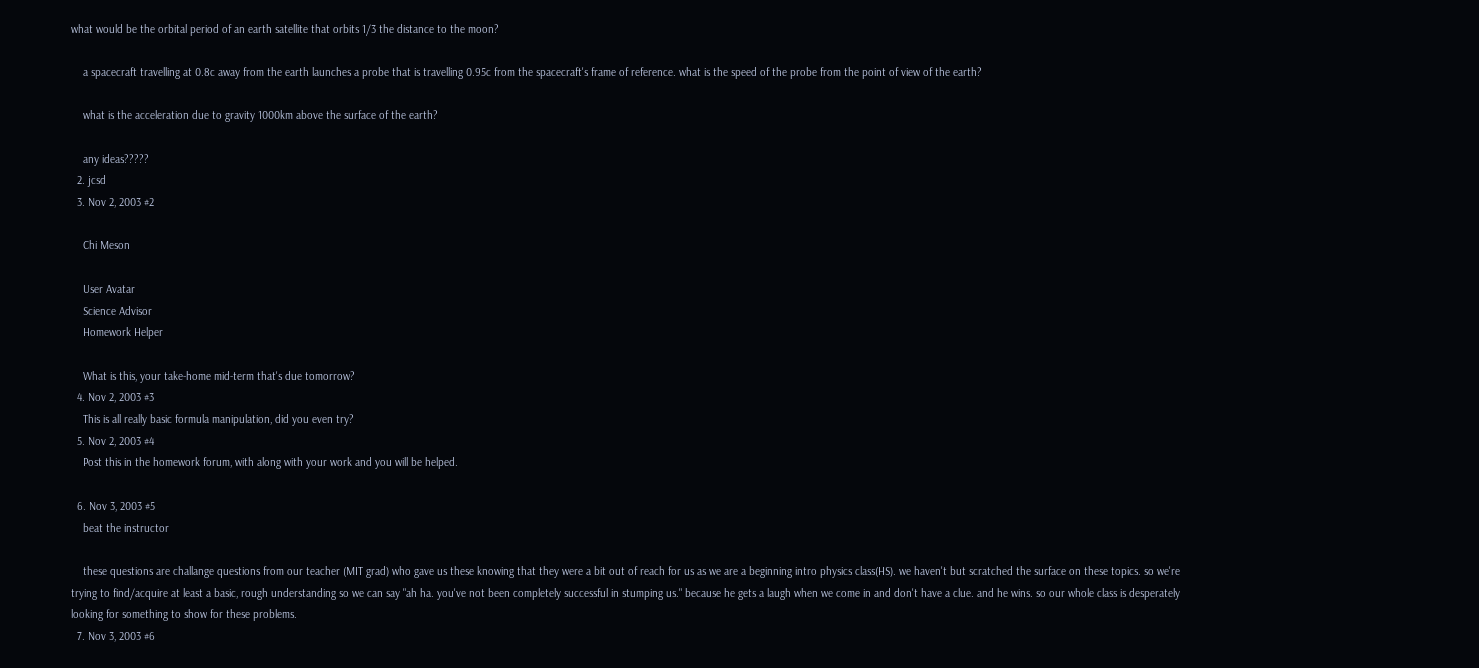what would be the orbital period of an earth satellite that orbits 1/3 the distance to the moon?

    a spacecraft travelling at 0.8c away from the earth launches a probe that is travelling 0.95c from the spacecraft's frame of reference. what is the speed of the probe from the point of view of the earth?

    what is the acceleration due to gravity 1000km above the surface of the earth?

    any ideas?????
  2. jcsd
  3. Nov 2, 2003 #2

    Chi Meson

    User Avatar
    Science Advisor
    Homework Helper

    What is this, your take-home mid-term that's due tomorrow?
  4. Nov 2, 2003 #3
    This is all really basic formula manipulation, did you even try?
  5. Nov 2, 2003 #4
    Post this in the homework forum, with along with your work and you will be helped.

  6. Nov 3, 2003 #5
    beat the instructor

    these questions are challange questions from our teacher (MIT grad) who gave us these knowing that they were a bit out of reach for us as we are a beginning intro physics class(HS). we haven't but scratched the surface on these topics. so we're trying to find/acquire at least a basic, rough understanding so we can say "ah ha. you've not been completely successful in stumping us." because he gets a laugh when we come in and don't have a clue. and he wins. so our whole class is desperately looking for something to show for these problems.
  7. Nov 3, 2003 #6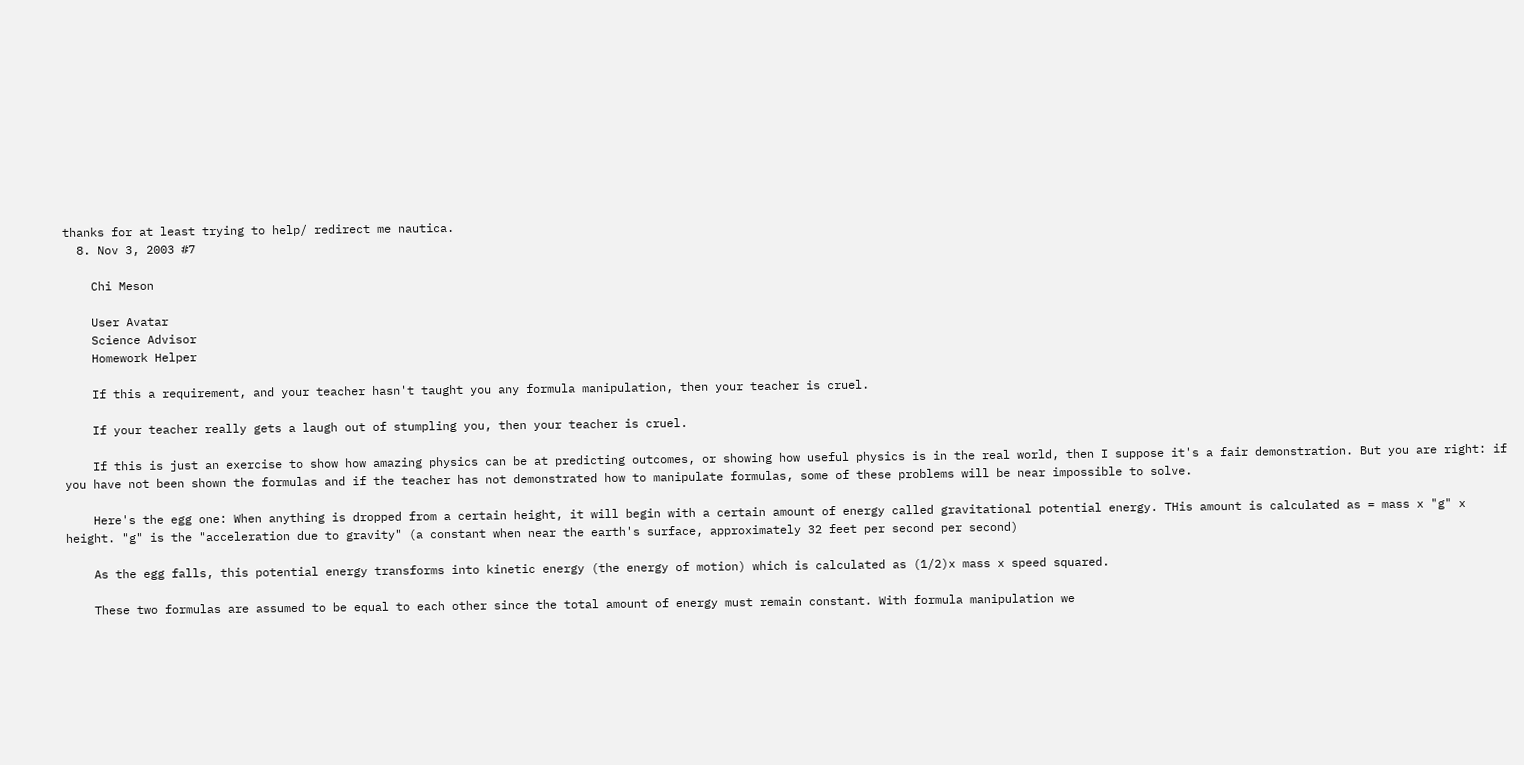thanks for at least trying to help/ redirect me nautica.
  8. Nov 3, 2003 #7

    Chi Meson

    User Avatar
    Science Advisor
    Homework Helper

    If this a requirement, and your teacher hasn't taught you any formula manipulation, then your teacher is cruel.

    If your teacher really gets a laugh out of stumpling you, then your teacher is cruel.

    If this is just an exercise to show how amazing physics can be at predicting outcomes, or showing how useful physics is in the real world, then I suppose it's a fair demonstration. But you are right: if you have not been shown the formulas and if the teacher has not demonstrated how to manipulate formulas, some of these problems will be near impossible to solve.

    Here's the egg one: When anything is dropped from a certain height, it will begin with a certain amount of energy called gravitational potential energy. THis amount is calculated as = mass x "g" x height. "g" is the "acceleration due to gravity" (a constant when near the earth's surface, approximately 32 feet per second per second)

    As the egg falls, this potential energy transforms into kinetic energy (the energy of motion) which is calculated as (1/2)x mass x speed squared.

    These two formulas are assumed to be equal to each other since the total amount of energy must remain constant. With formula manipulation we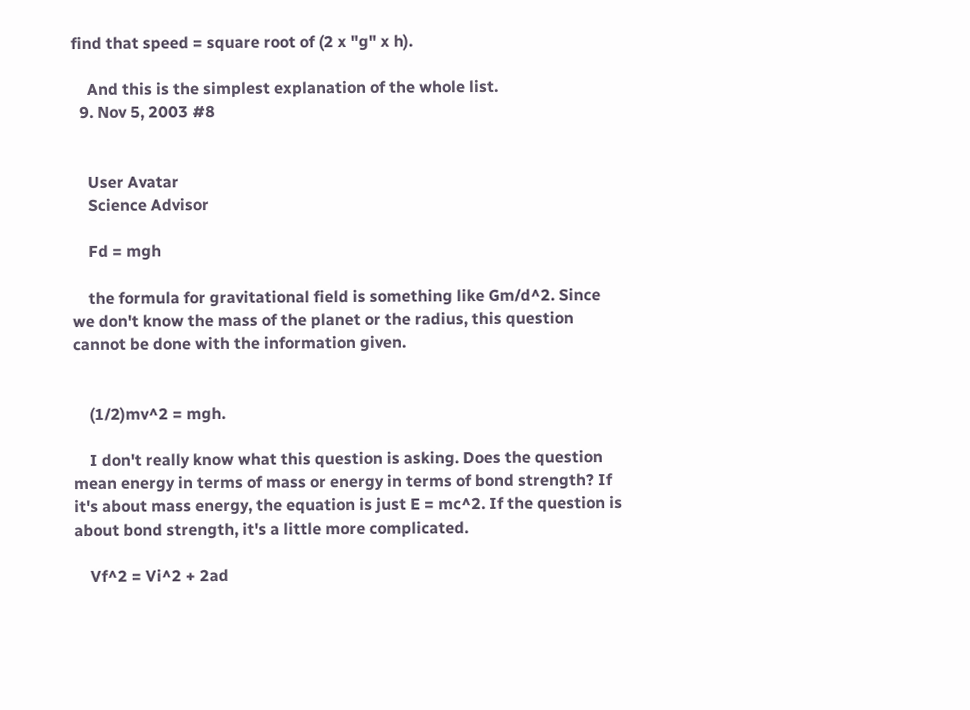find that speed = square root of (2 x "g" x h).

    And this is the simplest explanation of the whole list.
  9. Nov 5, 2003 #8


    User Avatar
    Science Advisor

    Fd = mgh

    the formula for gravitational field is something like Gm/d^2. Since we don't know the mass of the planet or the radius, this question cannot be done with the information given.


    (1/2)mv^2 = mgh.

    I don't really know what this question is asking. Does the question mean energy in terms of mass or energy in terms of bond strength? If it's about mass energy, the equation is just E = mc^2. If the question is about bond strength, it's a little more complicated.

    Vf^2 = Vi^2 + 2ad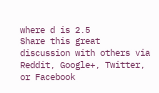where d is 2.5
Share this great discussion with others via Reddit, Google+, Twitter, or Facebook